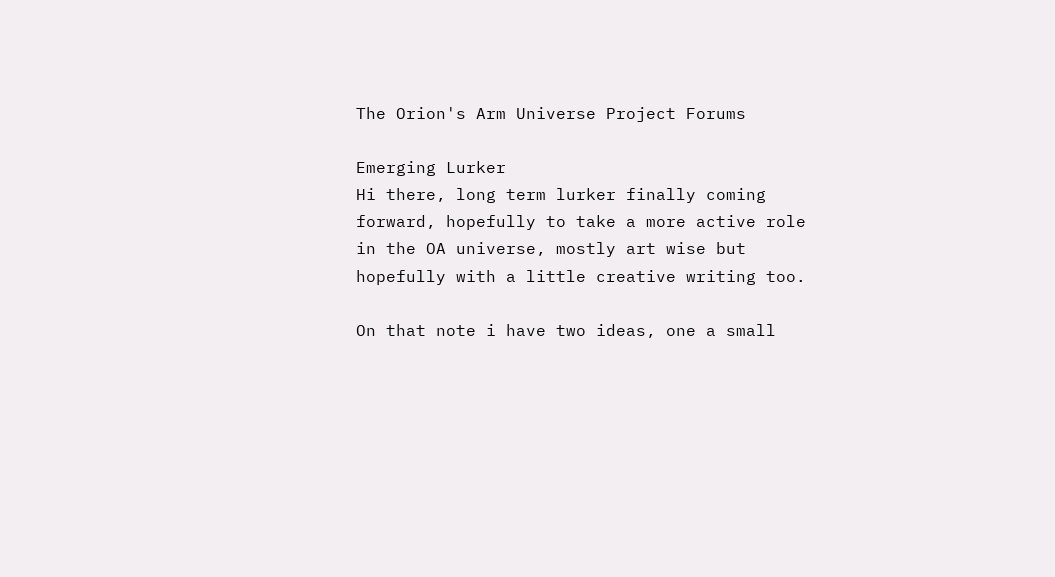The Orion's Arm Universe Project Forums

Emerging Lurker
Hi there, long term lurker finally coming forward, hopefully to take a more active role in the OA universe, mostly art wise but hopefully with a little creative writing too.

On that note i have two ideas, one a small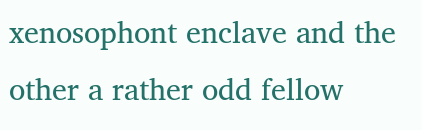xenosophont enclave and the other a rather odd fellow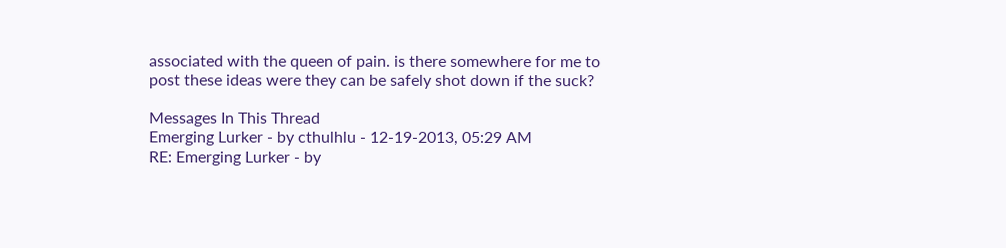associated with the queen of pain. is there somewhere for me to post these ideas were they can be safely shot down if the suck?

Messages In This Thread
Emerging Lurker - by cthulhlu - 12-19-2013, 05:29 AM
RE: Emerging Lurker - by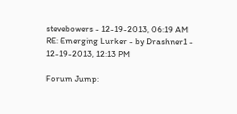stevebowers - 12-19-2013, 06:19 AM
RE: Emerging Lurker - by Drashner1 - 12-19-2013, 12:13 PM

Forum Jump: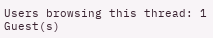Users browsing this thread: 1 Guest(s)